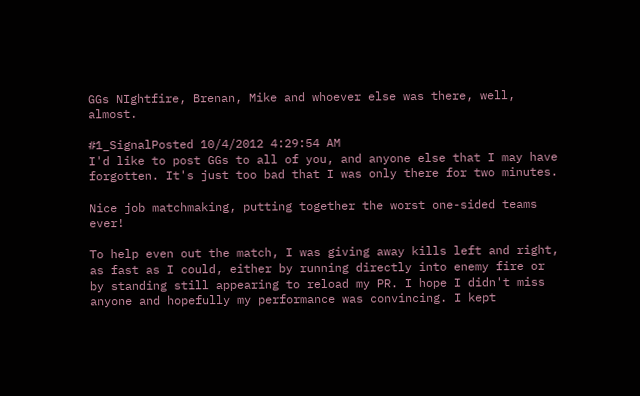GGs NIghtfire, Brenan, Mike and whoever else was there, well, almost.

#1_SignalPosted 10/4/2012 4:29:54 AM
I'd like to post GGs to all of you, and anyone else that I may have forgotten. It's just too bad that I was only there for two minutes.

Nice job matchmaking, putting together the worst one-sided teams ever!

To help even out the match, I was giving away kills left and right, as fast as I could, either by running directly into enemy fire or by standing still appearing to reload my PR. I hope I didn't miss anyone and hopefully my performance was convincing. I kept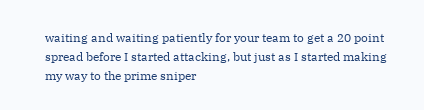waiting and waiting patiently for your team to get a 20 point spread before I started attacking, but just as I started making my way to the prime sniper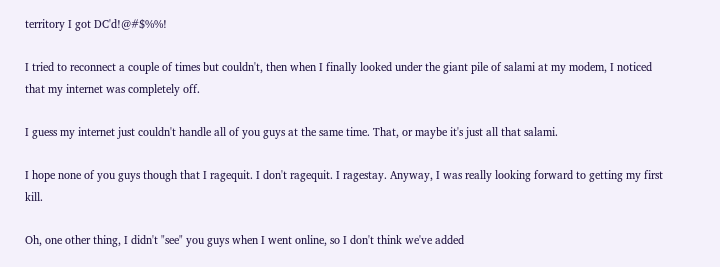territory I got DC'd!@#$%%!

I tried to reconnect a couple of times but couldn't, then when I finally looked under the giant pile of salami at my modem, I noticed that my internet was completely off.

I guess my internet just couldn't handle all of you guys at the same time. That, or maybe it's just all that salami.

I hope none of you guys though that I ragequit. I don't ragequit. I ragestay. Anyway, I was really looking forward to getting my first kill.

Oh, one other thing, I didn't "see" you guys when I went online, so I don't think we've added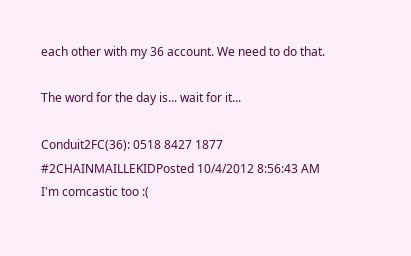each other with my 36 account. We need to do that.

The word for the day is... wait for it...

Conduit2FC(36): 0518 8427 1877
#2CHAINMAILLEKIDPosted 10/4/2012 8:56:43 AM
I'm comcastic too :(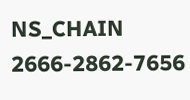NS_CHAIN 2666-2862-7656